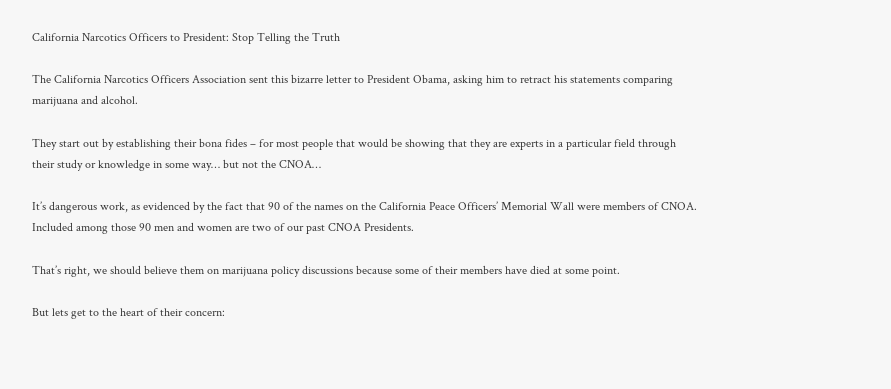California Narcotics Officers to President: Stop Telling the Truth

The California Narcotics Officers Association sent this bizarre letter to President Obama, asking him to retract his statements comparing marijuana and alcohol.

They start out by establishing their bona fides – for most people that would be showing that they are experts in a particular field through their study or knowledge in some way… but not the CNOA…

It’s dangerous work, as evidenced by the fact that 90 of the names on the California Peace Officers’ Memorial Wall were members of CNOA. Included among those 90 men and women are two of our past CNOA Presidents.

That’s right, we should believe them on marijuana policy discussions because some of their members have died at some point.

But lets get to the heart of their concern: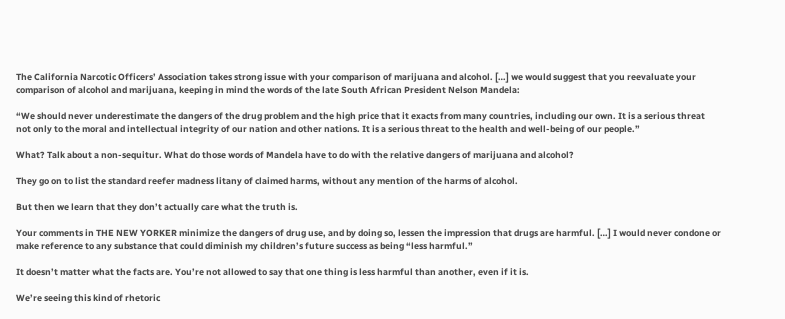The California Narcotic Officers’ Association takes strong issue with your comparison of marijuana and alcohol. […] we would suggest that you reevaluate your comparison of alcohol and marijuana, keeping in mind the words of the late South African President Nelson Mandela:

“We should never underestimate the dangers of the drug problem and the high price that it exacts from many countries, including our own. It is a serious threat not only to the moral and intellectual integrity of our nation and other nations. It is a serious threat to the health and well-being of our people.”

What? Talk about a non-sequitur. What do those words of Mandela have to do with the relative dangers of marijuana and alcohol?

They go on to list the standard reefer madness litany of claimed harms, without any mention of the harms of alcohol.

But then we learn that they don’t actually care what the truth is.

Your comments in THE NEW YORKER minimize the dangers of drug use, and by doing so, lessen the impression that drugs are harmful. […] I would never condone or make reference to any substance that could diminish my children’s future success as being “less harmful.”

It doesn’t matter what the facts are. You’re not allowed to say that one thing is less harmful than another, even if it is.

We’re seeing this kind of rhetoric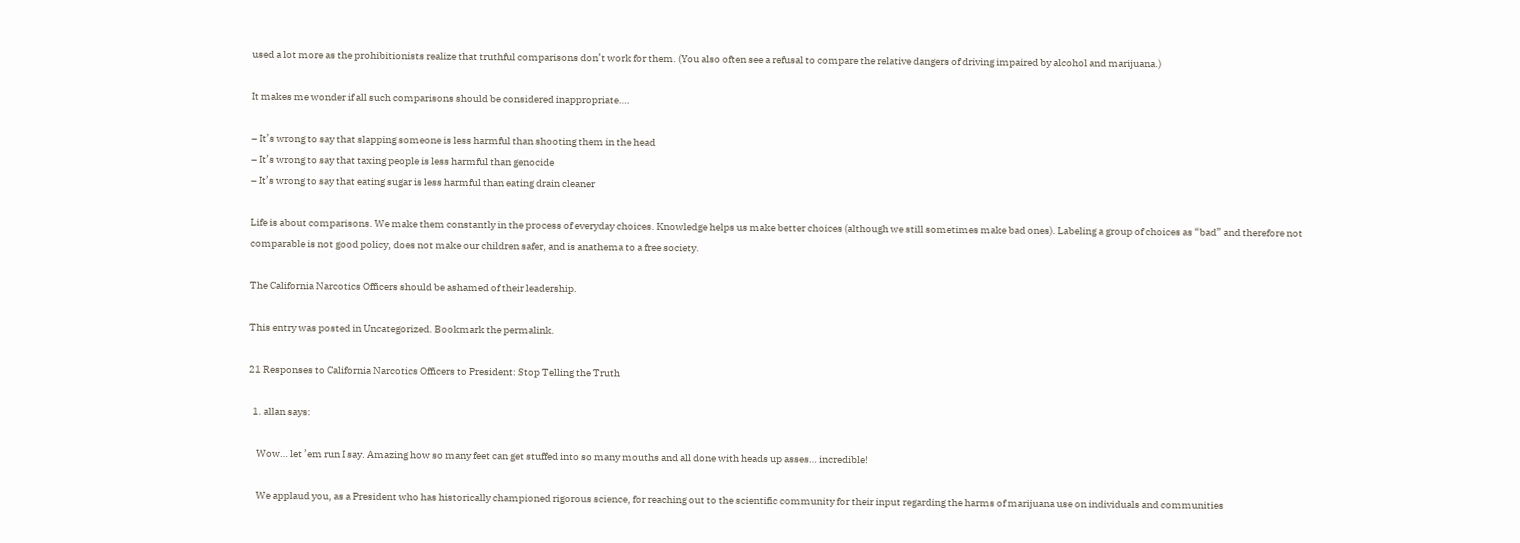used a lot more as the prohibitionists realize that truthful comparisons don’t work for them. (You also often see a refusal to compare the relative dangers of driving impaired by alcohol and marijuana.)

It makes me wonder if all such comparisons should be considered inappropriate….

– It’s wrong to say that slapping someone is less harmful than shooting them in the head
– It’s wrong to say that taxing people is less harmful than genocide
– It’s wrong to say that eating sugar is less harmful than eating drain cleaner

Life is about comparisons. We make them constantly in the process of everyday choices. Knowledge helps us make better choices (although we still sometimes make bad ones). Labeling a group of choices as “bad” and therefore not comparable is not good policy, does not make our children safer, and is anathema to a free society.

The California Narcotics Officers should be ashamed of their leadership.

This entry was posted in Uncategorized. Bookmark the permalink.

21 Responses to California Narcotics Officers to President: Stop Telling the Truth

  1. allan says:

    Wow… let ’em run I say. Amazing how so many feet can get stuffed into so many mouths and all done with heads up asses… incredible!

    We applaud you, as a President who has historically championed rigorous science, for reaching out to the scientific community for their input regarding the harms of marijuana use on individuals and communities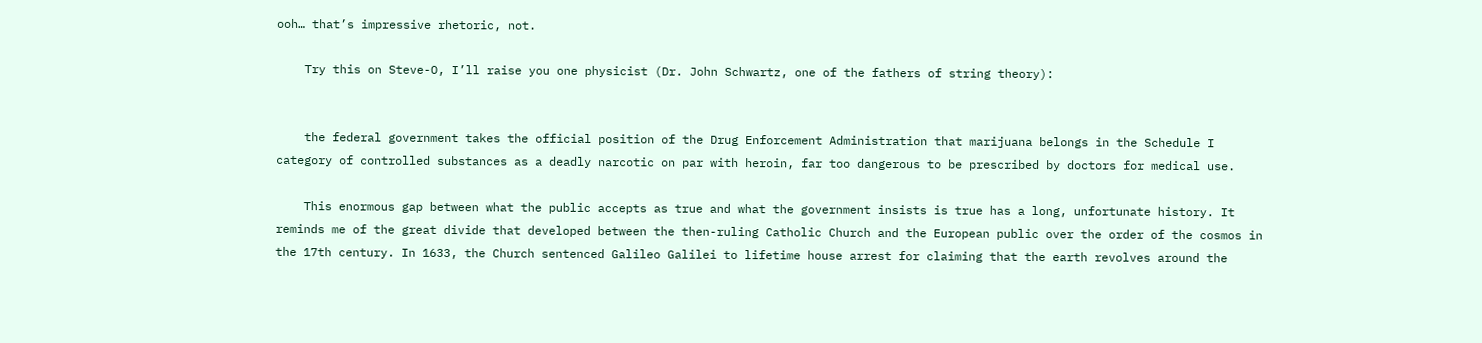ooh… that’s impressive rhetoric, not.

    Try this on Steve-O, I’ll raise you one physicist (Dr. John Schwartz, one of the fathers of string theory):


    the federal government takes the official position of the Drug Enforcement Administration that marijuana belongs in the Schedule I category of controlled substances as a deadly narcotic on par with heroin, far too dangerous to be prescribed by doctors for medical use.

    This enormous gap between what the public accepts as true and what the government insists is true has a long, unfortunate history. It reminds me of the great divide that developed between the then-ruling Catholic Church and the European public over the order of the cosmos in the 17th century. In 1633, the Church sentenced Galileo Galilei to lifetime house arrest for claiming that the earth revolves around the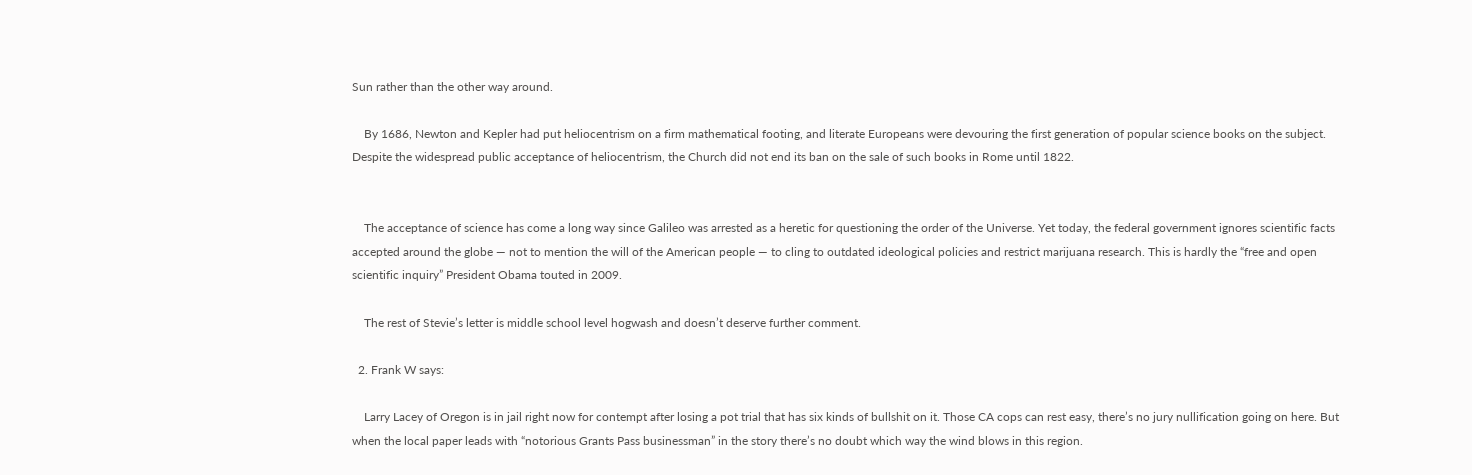Sun rather than the other way around.

    By 1686, Newton and Kepler had put heliocentrism on a firm mathematical footing, and literate Europeans were devouring the first generation of popular science books on the subject. Despite the widespread public acceptance of heliocentrism, the Church did not end its ban on the sale of such books in Rome until 1822.


    The acceptance of science has come a long way since Galileo was arrested as a heretic for questioning the order of the Universe. Yet today, the federal government ignores scientific facts accepted around the globe — not to mention the will of the American people — to cling to outdated ideological policies and restrict marijuana research. This is hardly the “free and open scientific inquiry” President Obama touted in 2009.

    The rest of Stevie’s letter is middle school level hogwash and doesn’t deserve further comment.

  2. Frank W says:

    Larry Lacey of Oregon is in jail right now for contempt after losing a pot trial that has six kinds of bullshit on it. Those CA cops can rest easy, there’s no jury nullification going on here. But when the local paper leads with “notorious Grants Pass businessman” in the story there’s no doubt which way the wind blows in this region.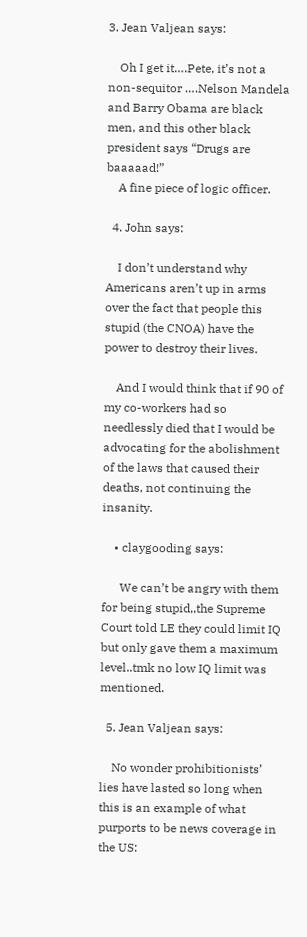3. Jean Valjean says:

    Oh I get it….Pete, it’s not a non-sequitor ….Nelson Mandela and Barry Obama are black men, and this other black president says “Drugs are baaaaad!”
    A fine piece of logic officer.

  4. John says:

    I don’t understand why Americans aren’t up in arms over the fact that people this stupid (the CNOA) have the power to destroy their lives.

    And I would think that if 90 of my co-workers had so needlessly died that I would be advocating for the abolishment of the laws that caused their deaths, not continuing the insanity.

    • claygooding says:

      We can’t be angry with them for being stupid,,the Supreme Court told LE they could limit IQ but only gave them a maximum level..tmk no low IQ limit was mentioned.

  5. Jean Valjean says:

    No wonder prohibitionists’ lies have lasted so long when this is an example of what purports to be news coverage in the US: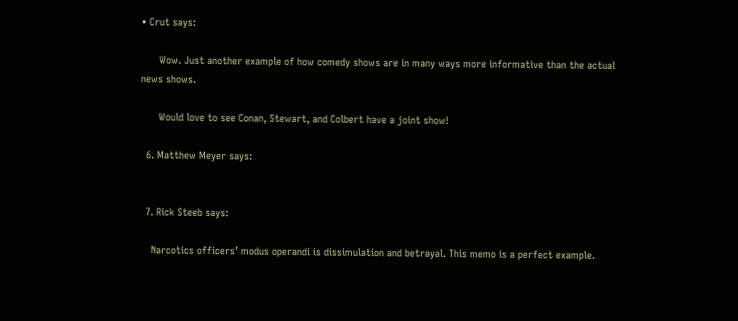• Crut says:

      Wow. Just another example of how comedy shows are in many ways more informative than the actual news shows.

      Would love to see Conan, Stewart, and Colbert have a joint show!

  6. Matthew Meyer says:


  7. Rick Steeb says:

    Narcotics officers’ modus operandi is dissimulation and betrayal. This memo is a perfect example.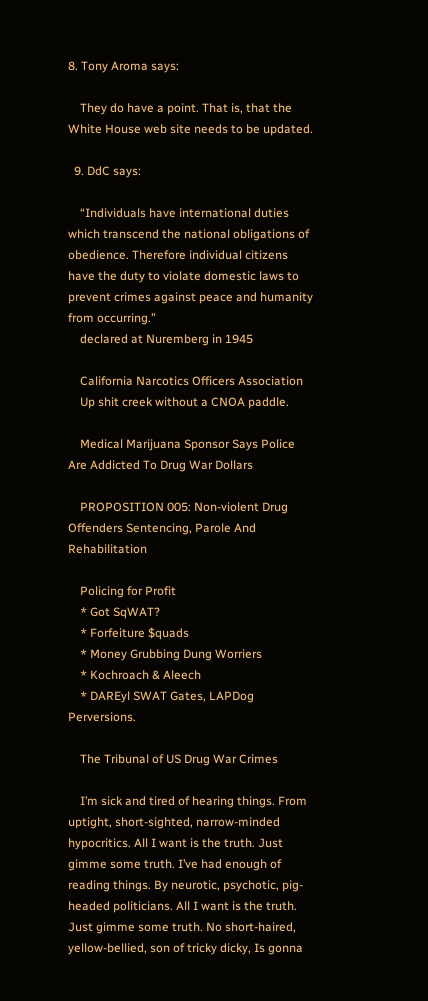8. Tony Aroma says:

    They do have a point. That is, that the White House web site needs to be updated.

  9. DdC says:

    “Individuals have international duties which transcend the national obligations of obedience. Therefore individual citizens have the duty to violate domestic laws to prevent crimes against peace and humanity from occurring.”
    declared at Nuremberg in 1945

    California Narcotics Officers Association
    Up shit creek without a CNOA paddle.

    Medical Marijuana Sponsor Says Police Are Addicted To Drug War Dollars

    PROPOSITION 005: Non-violent Drug Offenders Sentencing, Parole And Rehabilitation

    Policing for Profit
    * Got SqWAT?
    * Forfeiture $quads
    * Money Grubbing Dung Worriers
    * Kochroach & Aleech
    * DAREyl SWAT Gates, LAPDog Perversions.

    The Tribunal of US Drug War Crimes

    I’m sick and tired of hearing things. From uptight, short-sighted, narrow-minded hypocritics. All I want is the truth. Just gimme some truth. I’ve had enough of reading things. By neurotic, psychotic, pig-headed politicians. All I want is the truth. Just gimme some truth. No short-haired, yellow-bellied, son of tricky dicky, Is gonna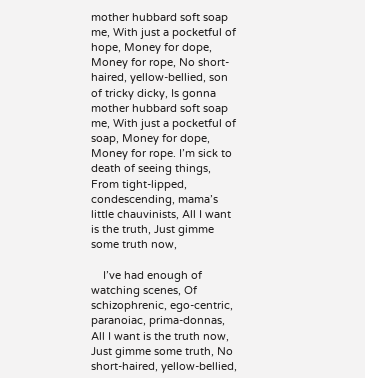mother hubbard soft soap me, With just a pocketful of hope, Money for dope, Money for rope, No short-haired, yellow-bellied, son of tricky dicky, Is gonna mother hubbard soft soap me, With just a pocketful of soap, Money for dope, Money for rope. I’m sick to death of seeing things, From tight-lipped, condescending, mama’s little chauvinists, All I want is the truth, Just gimme some truth now,

    I’ve had enough of watching scenes, Of schizophrenic, ego-centric, paranoiac, prima-donnas, All I want is the truth now, Just gimme some truth, No short-haired, yellow-bellied,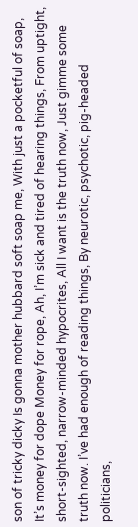son of tricky dicky Is gonna mother hubbard soft soap me, With just a pocketful of soap, It’s money for dope Money for rope, Ah, I’m sick and tired of hearing things, From uptight, short-sighted, narrow-minded hypocrites, All I want is the truth now, Just gimme some truth now. I’ve had enough of reading things, By neurotic, psychotic, pig-headed politicians,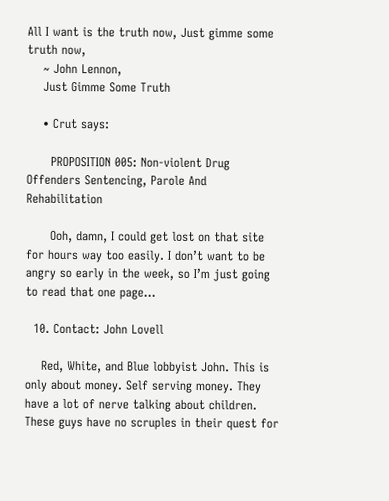All I want is the truth now, Just gimme some truth now,
    ~ John Lennon,
    Just Gimme Some Truth

    • Crut says:

      PROPOSITION 005: Non-violent Drug Offenders Sentencing, Parole And Rehabilitation

      Ooh, damn, I could get lost on that site for hours way too easily. I don’t want to be angry so early in the week, so I’m just going to read that one page…

  10. Contact: John Lovell

    Red, White, and Blue lobbyist John. This is only about money. Self serving money. They have a lot of nerve talking about children. These guys have no scruples in their quest for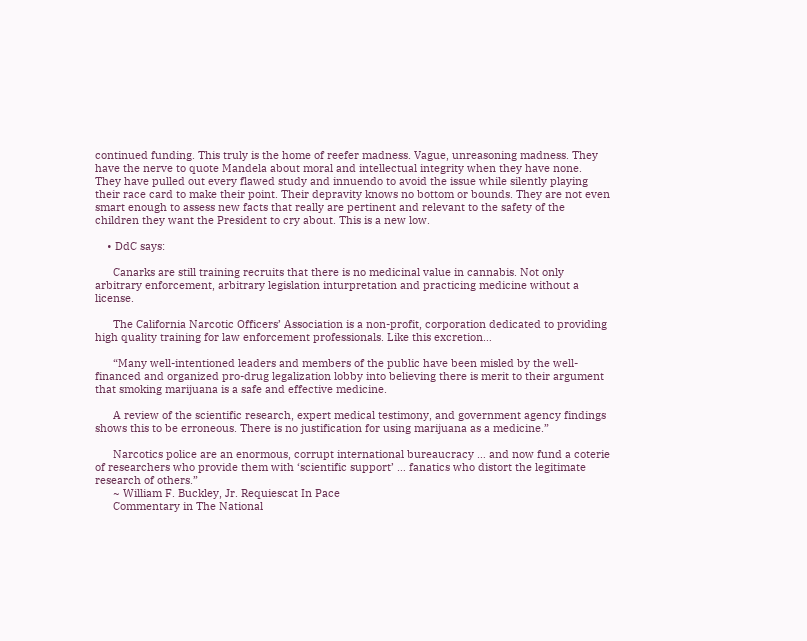continued funding. This truly is the home of reefer madness. Vague, unreasoning madness. They have the nerve to quote Mandela about moral and intellectual integrity when they have none. They have pulled out every flawed study and innuendo to avoid the issue while silently playing their race card to make their point. Their depravity knows no bottom or bounds. They are not even smart enough to assess new facts that really are pertinent and relevant to the safety of the children they want the President to cry about. This is a new low.

    • DdC says:

      Canarks are still training recruits that there is no medicinal value in cannabis. Not only arbitrary enforcement, arbitrary legislation inturpretation and practicing medicine without a license.

      The California Narcotic Officers’ Association is a non-profit, corporation dedicated to providing high quality training for law enforcement professionals. Like this excretion…

      “Many well-intentioned leaders and members of the public have been misled by the well-financed and organized pro-drug legalization lobby into believing there is merit to their argument that smoking marijuana is a safe and effective medicine.

      A review of the scientific research, expert medical testimony, and government agency findings shows this to be erroneous. There is no justification for using marijuana as a medicine.”

      Narcotics police are an enormous, corrupt international bureaucracy … and now fund a coterie of researchers who provide them with ‘scientific support’ … fanatics who distort the legitimate research of others.”
      ~ William F. Buckley, Jr. Requiescat In Pace
      Commentary in The National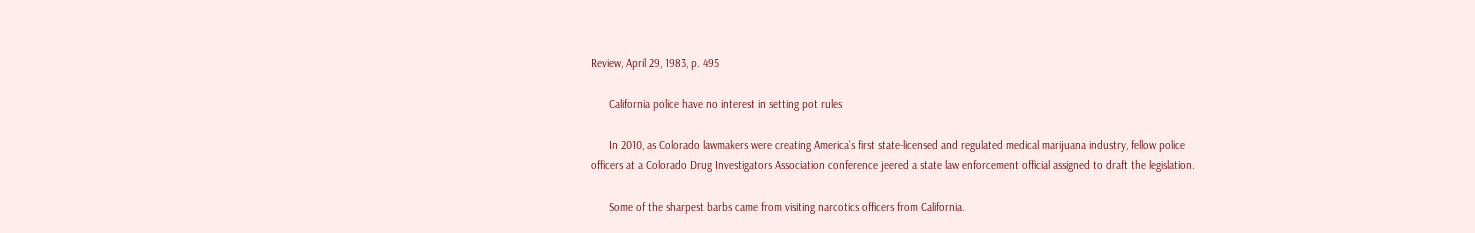Review, April 29, 1983, p. 495

      California police have no interest in setting pot rules

      In 2010, as Colorado lawmakers were creating America’s first state-licensed and regulated medical marijuana industry, fellow police officers at a Colorado Drug Investigators Association conference jeered a state law enforcement official assigned to draft the legislation.

      Some of the sharpest barbs came from visiting narcotics officers from California.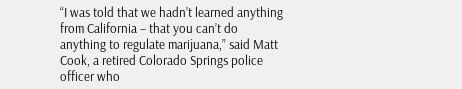“I was told that we hadn’t learned anything from California – that you can’t do anything to regulate marijuana,” said Matt Cook, a retired Colorado Springs police officer who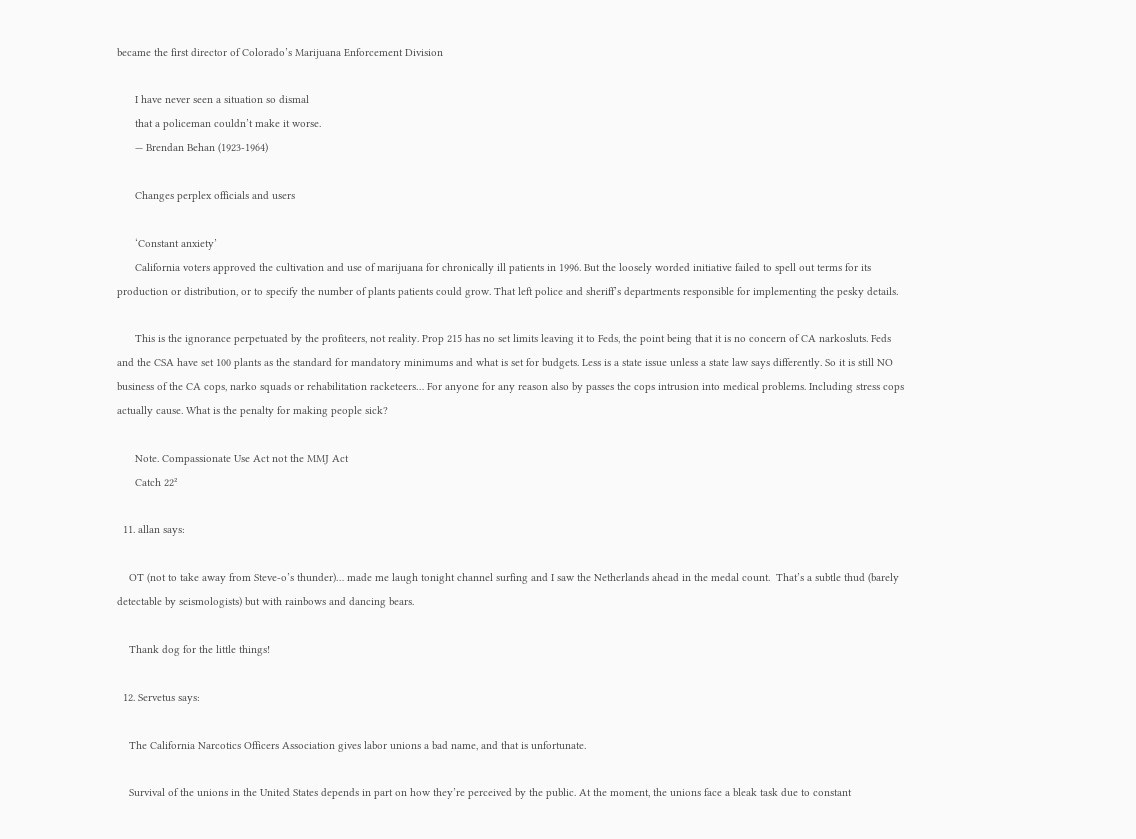became the first director of Colorado’s Marijuana Enforcement Division

      I have never seen a situation so dismal
      that a policeman couldn’t make it worse.
      — Brendan Behan (1923-1964)

      Changes perplex officials and users

      ‘Constant anxiety’
      California voters approved the cultivation and use of marijuana for chronically ill patients in 1996. But the loosely worded initiative failed to spell out terms for its production or distribution, or to specify the number of plants patients could grow. That left police and sheriff’s departments responsible for implementing the pesky details.

      This is the ignorance perpetuated by the profiteers, not reality. Prop 215 has no set limits leaving it to Feds, the point being that it is no concern of CA narkosluts. Feds and the CSA have set 100 plants as the standard for mandatory minimums and what is set for budgets. Less is a state issue unless a state law says differently. So it is still NO business of the CA cops, narko squads or rehabilitation racketeers… For anyone for any reason also by passes the cops intrusion into medical problems. Including stress cops actually cause. What is the penalty for making people sick?

      Note. Compassionate Use Act not the MMJ Act
      Catch 22²

  11. allan says:

    OT (not to take away from Steve-o’s thunder)… made me laugh tonight channel surfing and I saw the Netherlands ahead in the medal count.  That’s a subtle thud (barely detectable by seismologists) but with rainbows and dancing bears.

    Thank dog for the little things!

  12. Servetus says:

    The California Narcotics Officers Association gives labor unions a bad name, and that is unfortunate.

    Survival of the unions in the United States depends in part on how they’re perceived by the public. At the moment, the unions face a bleak task due to constant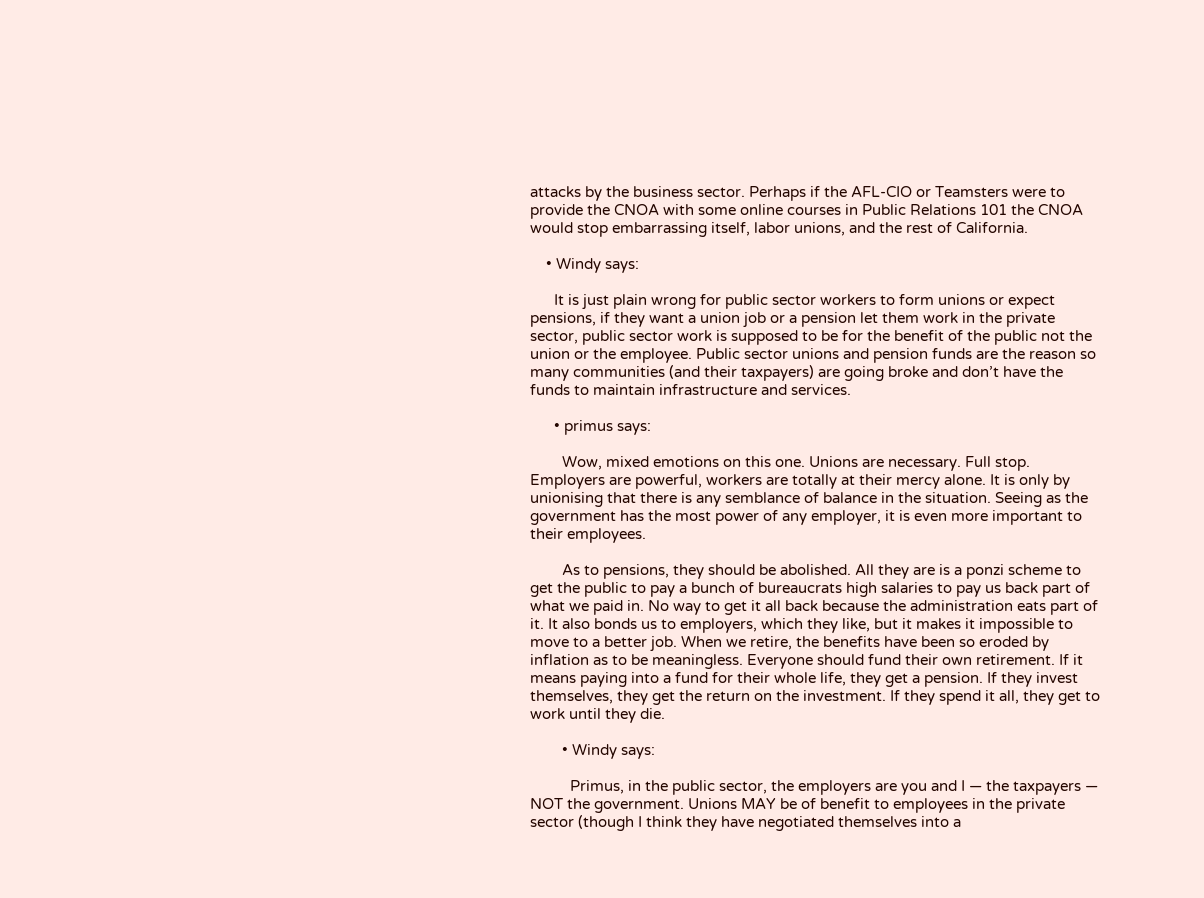attacks by the business sector. Perhaps if the AFL-CIO or Teamsters were to provide the CNOA with some online courses in Public Relations 101 the CNOA would stop embarrassing itself, labor unions, and the rest of California.

    • Windy says:

      It is just plain wrong for public sector workers to form unions or expect pensions, if they want a union job or a pension let them work in the private sector, public sector work is supposed to be for the benefit of the public not the union or the employee. Public sector unions and pension funds are the reason so many communities (and their taxpayers) are going broke and don’t have the funds to maintain infrastructure and services.

      • primus says:

        Wow, mixed emotions on this one. Unions are necessary. Full stop. Employers are powerful, workers are totally at their mercy alone. It is only by unionising that there is any semblance of balance in the situation. Seeing as the government has the most power of any employer, it is even more important to their employees.

        As to pensions, they should be abolished. All they are is a ponzi scheme to get the public to pay a bunch of bureaucrats high salaries to pay us back part of what we paid in. No way to get it all back because the administration eats part of it. It also bonds us to employers, which they like, but it makes it impossible to move to a better job. When we retire, the benefits have been so eroded by inflation as to be meaningless. Everyone should fund their own retirement. If it means paying into a fund for their whole life, they get a pension. If they invest themselves, they get the return on the investment. If they spend it all, they get to work until they die.

        • Windy says:

          Primus, in the public sector, the employers are you and I — the taxpayers — NOT the government. Unions MAY be of benefit to employees in the private sector (though I think they have negotiated themselves into a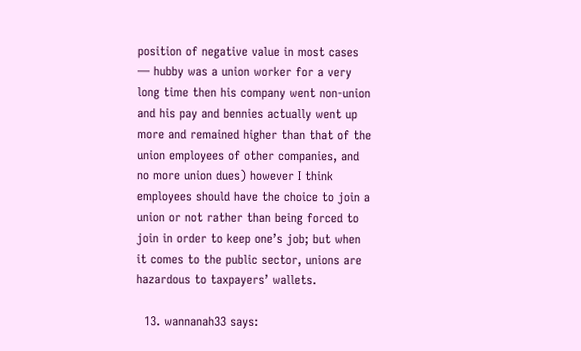position of negative value in most cases — hubby was a union worker for a very long time then his company went non-union and his pay and bennies actually went up more and remained higher than that of the union employees of other companies, and no more union dues) however I think employees should have the choice to join a union or not rather than being forced to join in order to keep one’s job; but when it comes to the public sector, unions are hazardous to taxpayers’ wallets.

  13. wannanah33 says: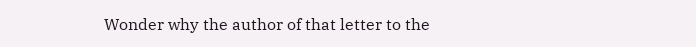Wonder why the author of that letter to the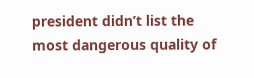president didn’t list the most dangerous quality of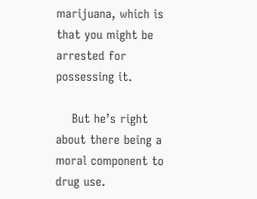marijuana, which is that you might be arrested for possessing it.

    But he’s right about there being a moral component to drug use.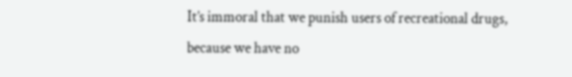It’s immoral that we punish users of recreational drugs, because we have no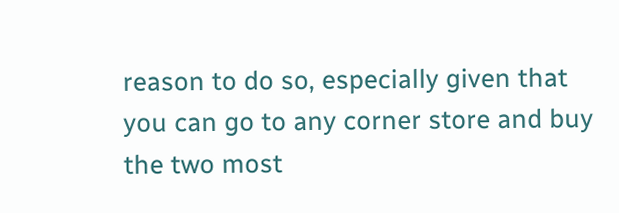reason to do so, especially given that you can go to any corner store and buy the two most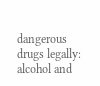dangerous drugs legally: alcohol and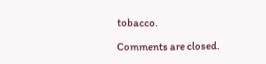tobacco.

Comments are closed.